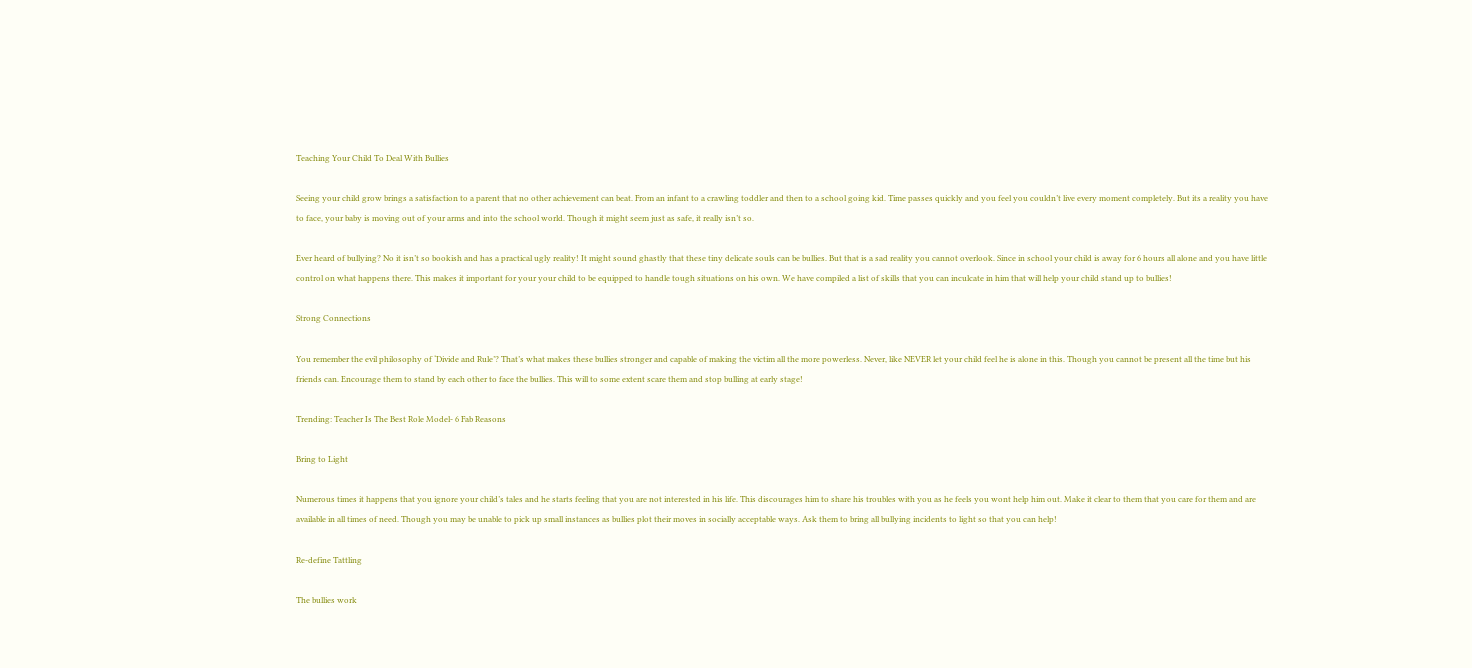Teaching Your Child To Deal With Bullies

Seeing your child grow brings a satisfaction to a parent that no other achievement can beat. From an infant to a crawling toddler and then to a school going kid. Time passes quickly and you feel you couldn’t live every moment completely. But its a reality you have to face, your baby is moving out of your arms and into the school world. Though it might seem just as safe, it really isn’t so.

Ever heard of bullying? No it isn’t so bookish and has a practical ugly reality! It might sound ghastly that these tiny delicate souls can be bullies. But that is a sad reality you cannot overlook. Since in school your child is away for 6 hours all alone and you have little control on what happens there. This makes it important for your your child to be equipped to handle tough situations on his own. We have compiled a list of skills that you can inculcate in him that will help your child stand up to bullies!

Strong Connections

You remember the evil philosophy of ‘Divide and Rule’? That’s what makes these bullies stronger and capable of making the victim all the more powerless. Never, like NEVER let your child feel he is alone in this. Though you cannot be present all the time but his friends can. Encourage them to stand by each other to face the bullies. This will to some extent scare them and stop bulling at early stage!

Trending: Teacher Is The Best Role Model- 6 Fab Reasons

Bring to Light

Numerous times it happens that you ignore your child’s tales and he starts feeling that you are not interested in his life. This discourages him to share his troubles with you as he feels you wont help him out. Make it clear to them that you care for them and are available in all times of need. Though you may be unable to pick up small instances as bullies plot their moves in socially acceptable ways. Ask them to bring all bullying incidents to light so that you can help!

Re-define Tattling

The bullies work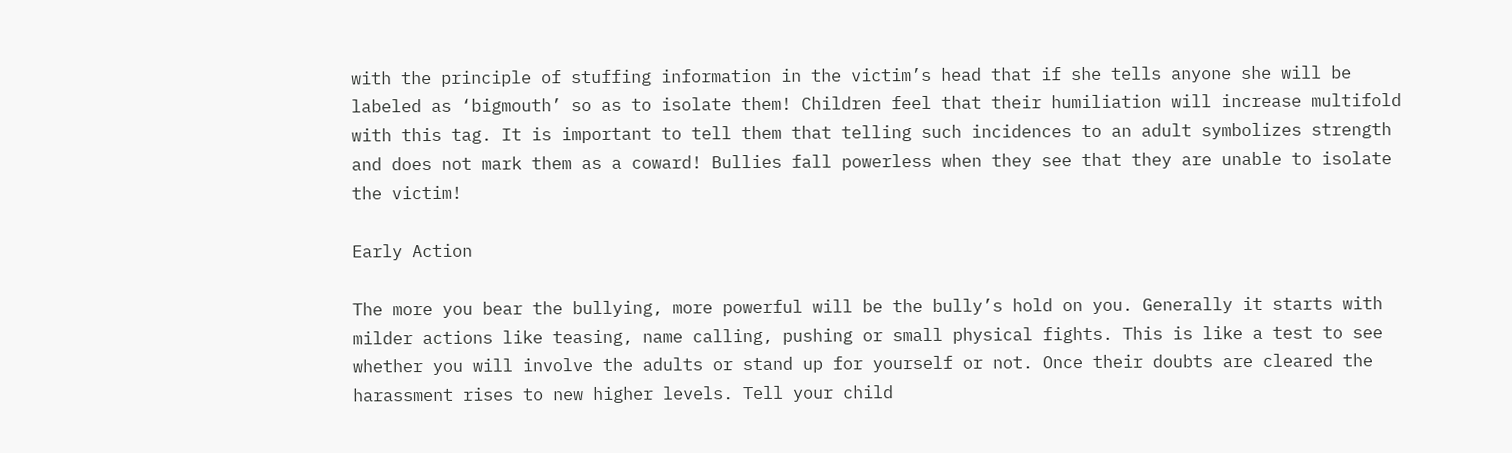with the principle of stuffing information in the victim’s head that if she tells anyone she will be labeled as ‘bigmouth’ so as to isolate them! Children feel that their humiliation will increase multifold with this tag. It is important to tell them that telling such incidences to an adult symbolizes strength and does not mark them as a coward! Bullies fall powerless when they see that they are unable to isolate the victim!

Early Action

The more you bear the bullying, more powerful will be the bully’s hold on you. Generally it starts with milder actions like teasing, name calling, pushing or small physical fights. This is like a test to see whether you will involve the adults or stand up for yourself or not. Once their doubts are cleared the harassment rises to new higher levels. Tell your child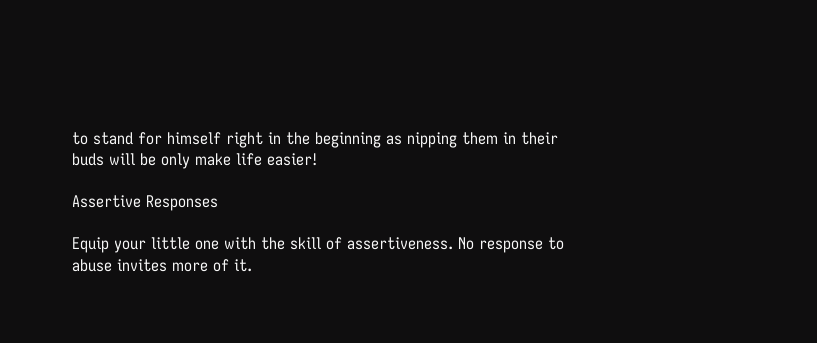to stand for himself right in the beginning as nipping them in their buds will be only make life easier!

Assertive Responses

Equip your little one with the skill of assertiveness. No response to abuse invites more of it.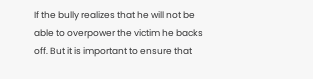If the bully realizes that he will not be able to overpower the victim he backs off. But it is important to ensure that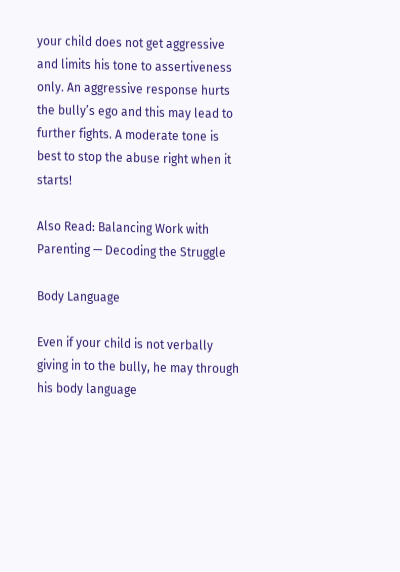your child does not get aggressive and limits his tone to assertiveness only. An aggressive response hurts the bully’s ego and this may lead to further fights. A moderate tone is best to stop the abuse right when it starts!

Also Read: Balancing Work with Parenting — Decoding the Struggle

Body Language

Even if your child is not verbally giving in to the bully, he may through his body language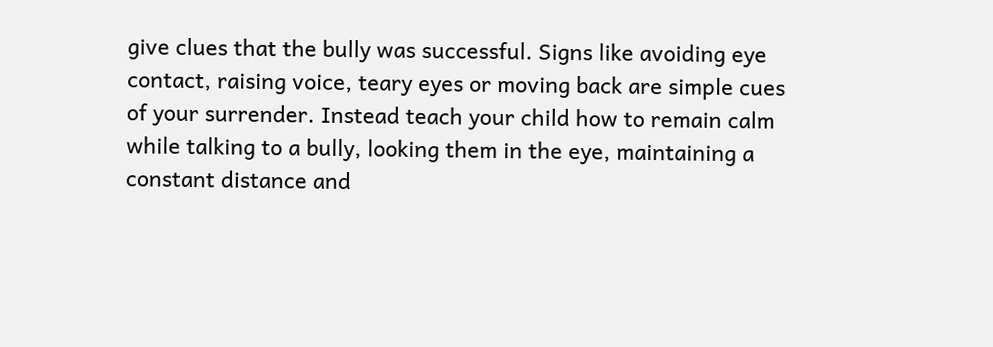give clues that the bully was successful. Signs like avoiding eye contact, raising voice, teary eyes or moving back are simple cues of your surrender. Instead teach your child how to remain calm while talking to a bully, looking them in the eye, maintaining a constant distance and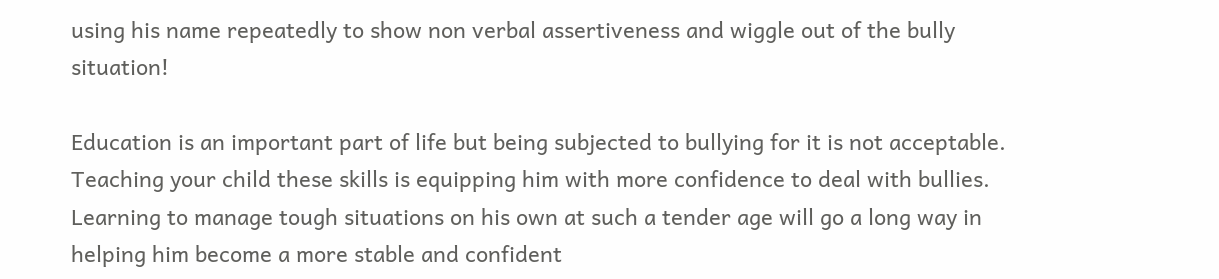using his name repeatedly to show non verbal assertiveness and wiggle out of the bully situation!

Education is an important part of life but being subjected to bullying for it is not acceptable. Teaching your child these skills is equipping him with more confidence to deal with bullies. Learning to manage tough situations on his own at such a tender age will go a long way in helping him become a more stable and confident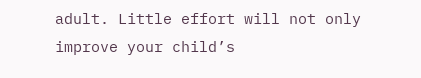adult. Little effort will not only improve your child’s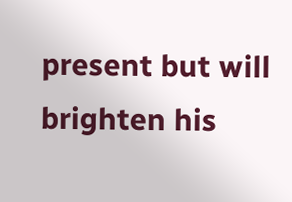present but will brighten his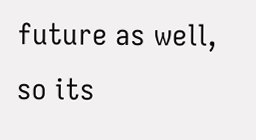future as well, so its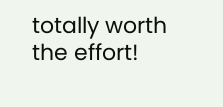totally worth the effort!